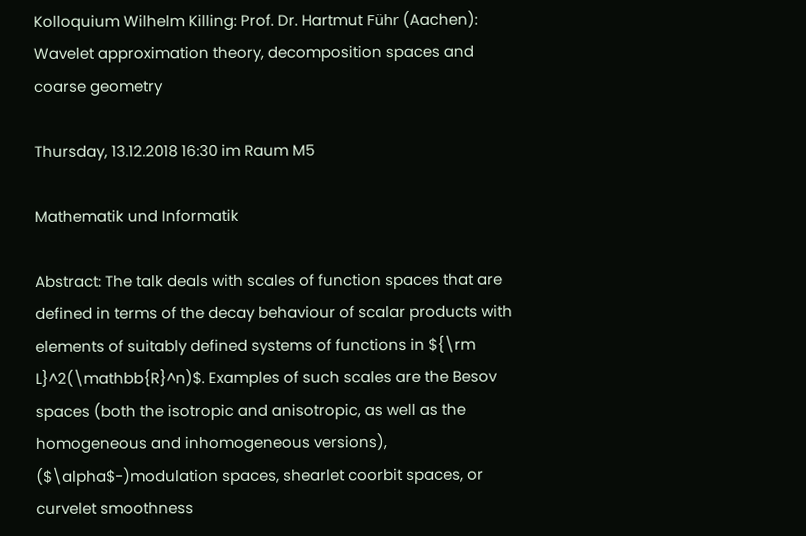Kolloquium Wilhelm Killing: Prof. Dr. Hartmut Führ (Aachen): Wavelet approximation theory, decomposition spaces and coarse geometry

Thursday, 13.12.2018 16:30 im Raum M5

Mathematik und Informatik

Abstract: The talk deals with scales of function spaces that are defined in terms of the decay behaviour of scalar products with elements of suitably defined systems of functions in ${\rm L}^2(\mathbb{R}^n)$. Examples of such scales are the Besov spaces (both the isotropic and anisotropic, as well as the homogeneous and inhomogeneous versions), ($\alpha$-)modulation spaces, shearlet coorbit spaces, or curvelet smoothness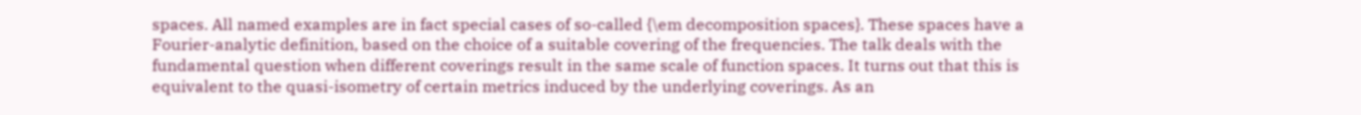spaces. All named examples are in fact special cases of so-called {\em decomposition spaces}. These spaces have a Fourier-analytic definition, based on the choice of a suitable covering of the frequencies. The talk deals with the fundamental question when different coverings result in the same scale of function spaces. It turns out that this is equivalent to the quasi-isometry of certain metrics induced by the underlying coverings. As an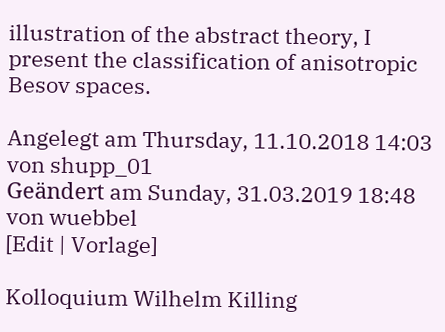illustration of the abstract theory, I present the classification of anisotropic Besov spaces.

Angelegt am Thursday, 11.10.2018 14:03 von shupp_01
Geändert am Sunday, 31.03.2019 18:48 von wuebbel
[Edit | Vorlage]

Kolloquium Wilhelm Killing